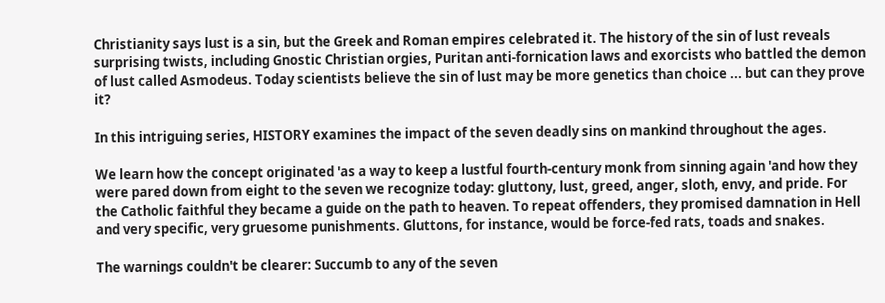Christianity says lust is a sin, but the Greek and Roman empires celebrated it. The history of the sin of lust reveals surprising twists, including Gnostic Christian orgies, Puritan anti-fornication laws and exorcists who battled the demon of lust called Asmodeus. Today scientists believe the sin of lust may be more genetics than choice ... but can they prove it?

In this intriguing series, HISTORY examines the impact of the seven deadly sins on mankind throughout the ages.

We learn how the concept originated 'as a way to keep a lustful fourth-century monk from sinning again 'and how they were pared down from eight to the seven we recognize today: gluttony, lust, greed, anger, sloth, envy, and pride. For the Catholic faithful they became a guide on the path to heaven. To repeat offenders, they promised damnation in Hell and very specific, very gruesome punishments. Gluttons, for instance, would be force-fed rats, toads and snakes.

The warnings couldn't be clearer: Succumb to any of the seven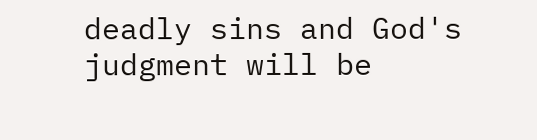deadly sins and God's judgment will be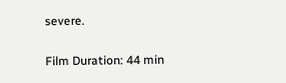severe.

Film Duration: 44 min